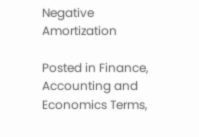Negative Amortization

Posted in Finance, Accounting and Economics Terms,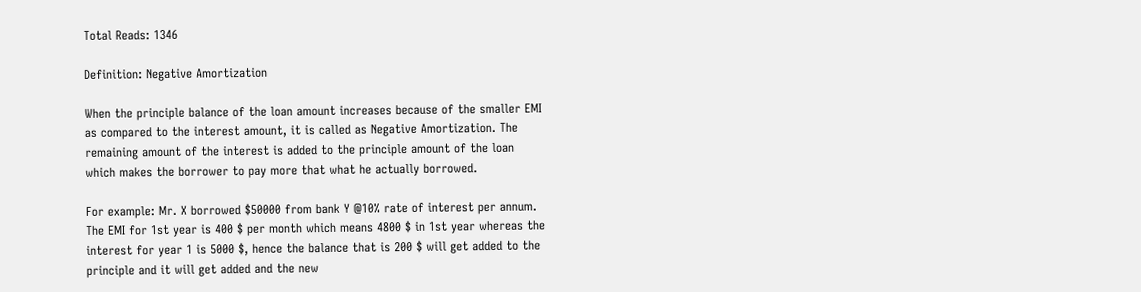Total Reads: 1346

Definition: Negative Amortization

When the principle balance of the loan amount increases because of the smaller EMI as compared to the interest amount, it is called as Negative Amortization. The remaining amount of the interest is added to the principle amount of the loan which makes the borrower to pay more that what he actually borrowed.

For example: Mr. X borrowed $50000 from bank Y @10% rate of interest per annum. The EMI for 1st year is 400 $ per month which means 4800 $ in 1st year whereas the interest for year 1 is 5000 $, hence the balance that is 200 $ will get added to the principle and it will get added and the new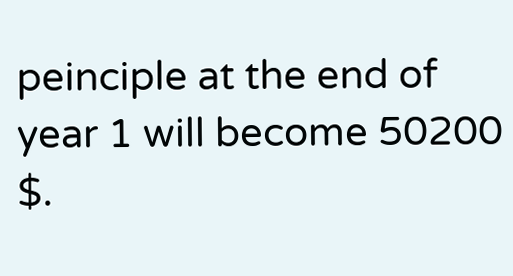peinciple at the end of year 1 will become 50200 $.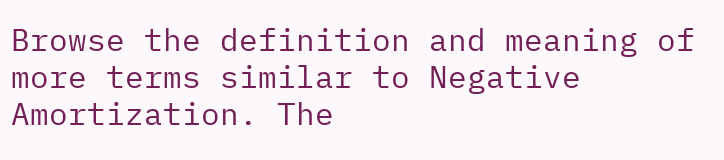Browse the definition and meaning of more terms similar to Negative Amortization. The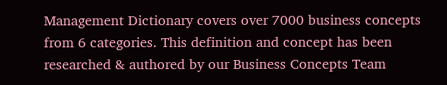Management Dictionary covers over 7000 business concepts from 6 categories. This definition and concept has been researched & authored by our Business Concepts Team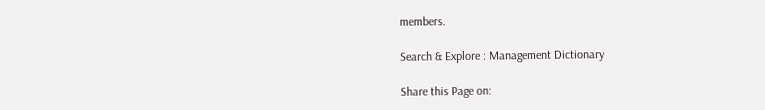members.

Search & Explore : Management Dictionary

Share this Page on: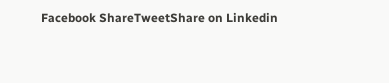Facebook ShareTweetShare on Linkedin